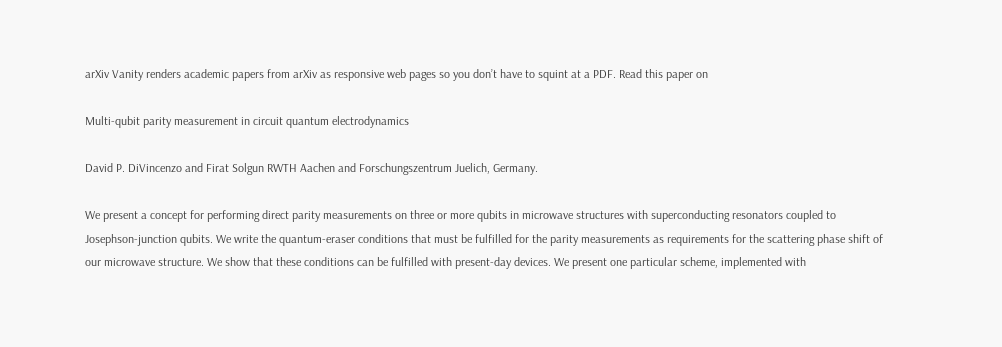arXiv Vanity renders academic papers from arXiv as responsive web pages so you don’t have to squint at a PDF. Read this paper on

Multi-qubit parity measurement in circuit quantum electrodynamics

David P. DiVincenzo and Firat Solgun RWTH Aachen and Forschungszentrum Juelich, Germany.

We present a concept for performing direct parity measurements on three or more qubits in microwave structures with superconducting resonators coupled to Josephson-junction qubits. We write the quantum-eraser conditions that must be fulfilled for the parity measurements as requirements for the scattering phase shift of our microwave structure. We show that these conditions can be fulfilled with present-day devices. We present one particular scheme, implemented with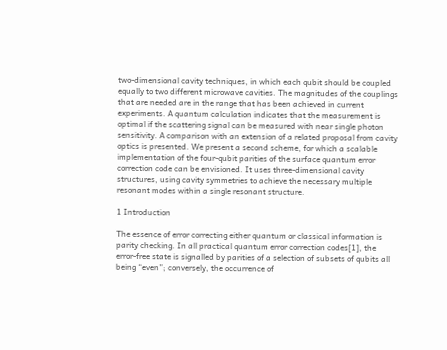two-dimensional cavity techniques, in which each qubit should be coupled equally to two different microwave cavities. The magnitudes of the couplings that are needed are in the range that has been achieved in current experiments. A quantum calculation indicates that the measurement is optimal if the scattering signal can be measured with near single photon sensitivity. A comparison with an extension of a related proposal from cavity optics is presented. We present a second scheme, for which a scalable implementation of the four-qubit parities of the surface quantum error correction code can be envisioned. It uses three-dimensional cavity structures, using cavity symmetries to achieve the necessary multiple resonant modes within a single resonant structure.

1 Introduction

The essence of error correcting either quantum or classical information is parity checking. In all practical quantum error correction codes[1], the error-free state is signalled by parities of a selection of subsets of qubits all being “even”; conversely, the occurrence of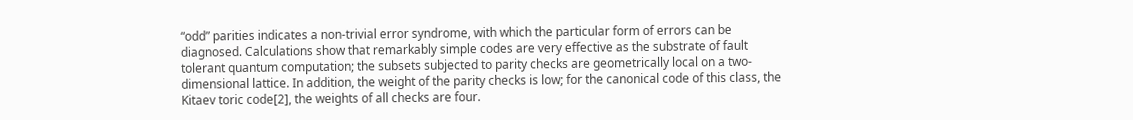“odd” parities indicates a non-trivial error syndrome, with which the particular form of errors can be diagnosed. Calculations show that remarkably simple codes are very effective as the substrate of fault tolerant quantum computation; the subsets subjected to parity checks are geometrically local on a two-dimensional lattice. In addition, the weight of the parity checks is low; for the canonical code of this class, the Kitaev toric code[2], the weights of all checks are four.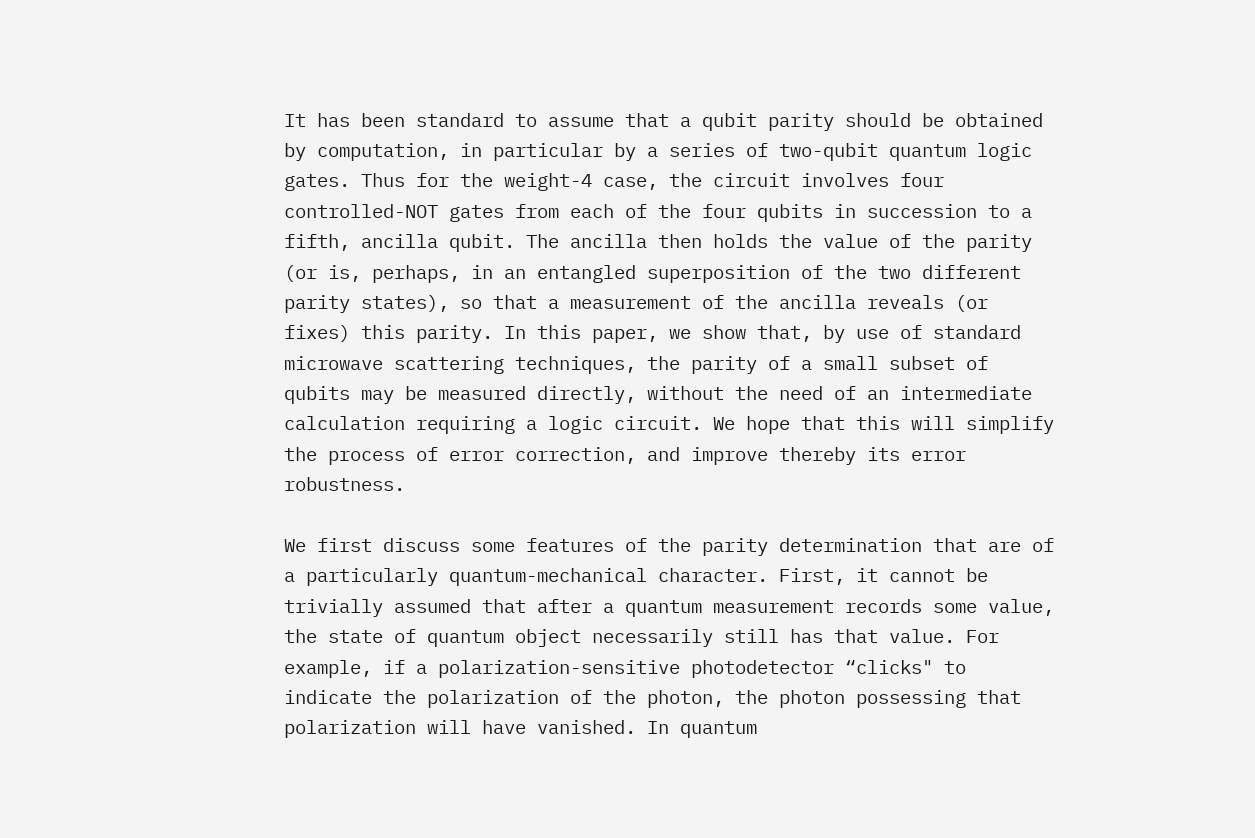It has been standard to assume that a qubit parity should be obtained by computation, in particular by a series of two-qubit quantum logic gates. Thus for the weight-4 case, the circuit involves four controlled-NOT gates from each of the four qubits in succession to a fifth, ancilla qubit. The ancilla then holds the value of the parity (or is, perhaps, in an entangled superposition of the two different parity states), so that a measurement of the ancilla reveals (or fixes) this parity. In this paper, we show that, by use of standard microwave scattering techniques, the parity of a small subset of qubits may be measured directly, without the need of an intermediate calculation requiring a logic circuit. We hope that this will simplify the process of error correction, and improve thereby its error robustness.

We first discuss some features of the parity determination that are of a particularly quantum-mechanical character. First, it cannot be trivially assumed that after a quantum measurement records some value, the state of quantum object necessarily still has that value. For example, if a polarization-sensitive photodetector “clicks" to indicate the polarization of the photon, the photon possessing that polarization will have vanished. In quantum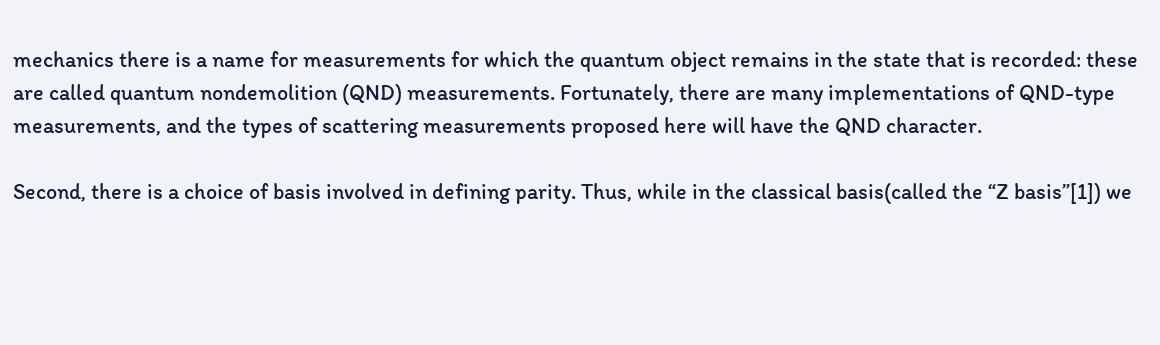mechanics there is a name for measurements for which the quantum object remains in the state that is recorded: these are called quantum nondemolition (QND) measurements. Fortunately, there are many implementations of QND-type measurements, and the types of scattering measurements proposed here will have the QND character.

Second, there is a choice of basis involved in defining parity. Thus, while in the classical basis(called the “Z basis”[1]) we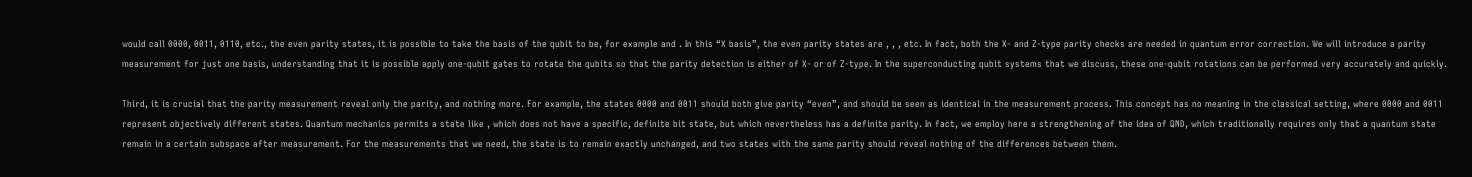would call 0000, 0011, 0110, etc., the even parity states, it is possible to take the basis of the qubit to be, for example and . In this “X basis”, the even parity states are , , , etc. In fact, both the X- and Z-type parity checks are needed in quantum error correction. We will introduce a parity measurement for just one basis, understanding that it is possible apply one-qubit gates to rotate the qubits so that the parity detection is either of X- or of Z-type. In the superconducting qubit systems that we discuss, these one-qubit rotations can be performed very accurately and quickly.

Third, it is crucial that the parity measurement reveal only the parity, and nothing more. For example, the states 0000 and 0011 should both give parity “even”, and should be seen as identical in the measurement process. This concept has no meaning in the classical setting, where 0000 and 0011 represent objectively different states. Quantum mechanics permits a state like , which does not have a specific, definite bit state, but which nevertheless has a definite parity. In fact, we employ here a strengthening of the idea of QND, which traditionally requires only that a quantum state remain in a certain subspace after measurement. For the measurements that we need, the state is to remain exactly unchanged, and two states with the same parity should reveal nothing of the differences between them.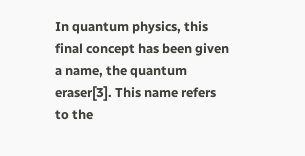In quantum physics, this final concept has been given a name, the quantum eraser[3]. This name refers to the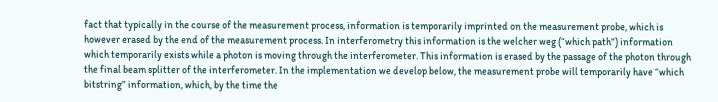fact that typically in the course of the measurement process, information is temporarily imprinted on the measurement probe, which is however erased by the end of the measurement process. In interferometry this information is the welcher weg (“which path”) information which temporarily exists while a photon is moving through the interferometer. This information is erased by the passage of the photon through the final beam splitter of the interferometer. In the implementation we develop below, the measurement probe will temporarily have “which bitstring” information, which, by the time the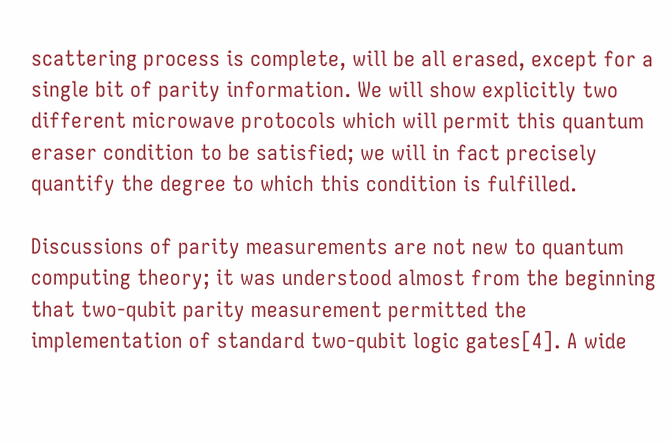scattering process is complete, will be all erased, except for a single bit of parity information. We will show explicitly two different microwave protocols which will permit this quantum eraser condition to be satisfied; we will in fact precisely quantify the degree to which this condition is fulfilled.

Discussions of parity measurements are not new to quantum computing theory; it was understood almost from the beginning that two-qubit parity measurement permitted the implementation of standard two-qubit logic gates[4]. A wide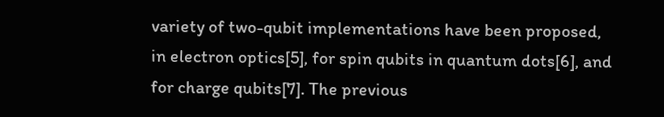variety of two-qubit implementations have been proposed, in electron optics[5], for spin qubits in quantum dots[6], and for charge qubits[7]. The previous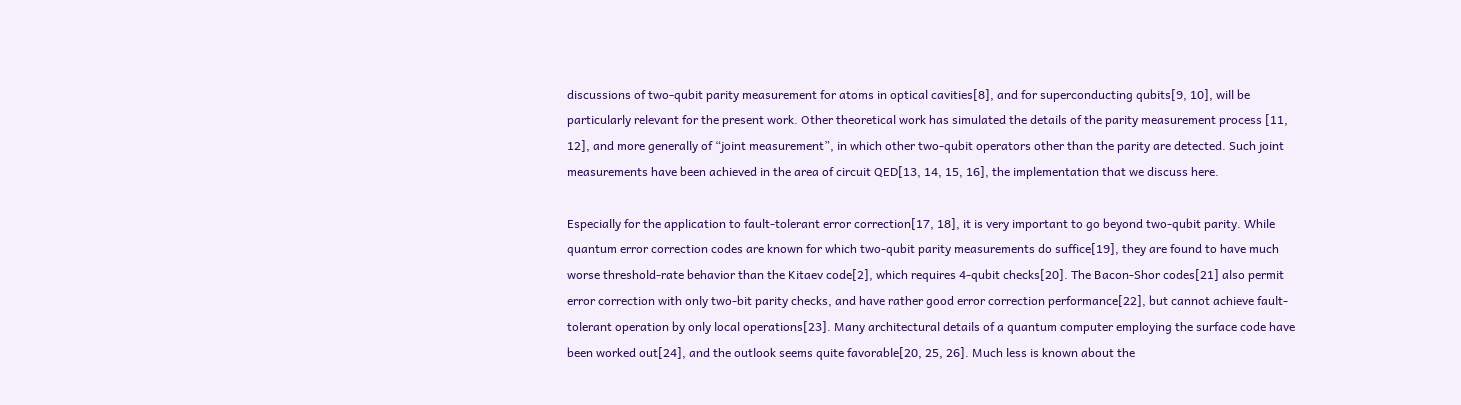discussions of two-qubit parity measurement for atoms in optical cavities[8], and for superconducting qubits[9, 10], will be particularly relevant for the present work. Other theoretical work has simulated the details of the parity measurement process [11, 12], and more generally of “joint measurement”, in which other two-qubit operators other than the parity are detected. Such joint measurements have been achieved in the area of circuit QED[13, 14, 15, 16], the implementation that we discuss here.

Especially for the application to fault-tolerant error correction[17, 18], it is very important to go beyond two-qubit parity. While quantum error correction codes are known for which two-qubit parity measurements do suffice[19], they are found to have much worse threshold-rate behavior than the Kitaev code[2], which requires 4-qubit checks[20]. The Bacon-Shor codes[21] also permit error correction with only two-bit parity checks, and have rather good error correction performance[22], but cannot achieve fault-tolerant operation by only local operations[23]. Many architectural details of a quantum computer employing the surface code have been worked out[24], and the outlook seems quite favorable[20, 25, 26]. Much less is known about the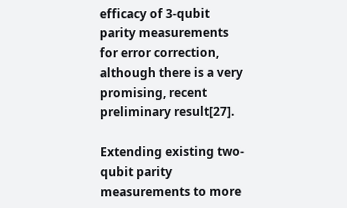efficacy of 3-qubit parity measurements for error correction, although there is a very promising, recent preliminary result[27].

Extending existing two-qubit parity measurements to more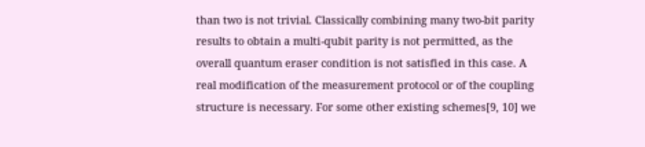than two is not trivial. Classically combining many two-bit parity results to obtain a multi-qubit parity is not permitted, as the overall quantum eraser condition is not satisfied in this case. A real modification of the measurement protocol or of the coupling structure is necessary. For some other existing schemes[9, 10] we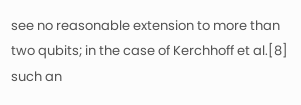see no reasonable extension to more than two qubits; in the case of Kerchhoff et al.[8] such an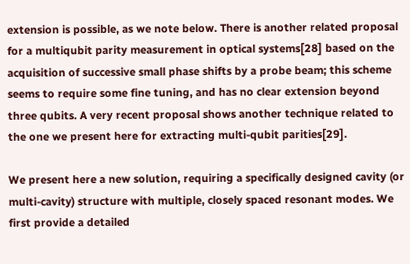extension is possible, as we note below. There is another related proposal for a multiqubit parity measurement in optical systems[28] based on the acquisition of successive small phase shifts by a probe beam; this scheme seems to require some fine tuning, and has no clear extension beyond three qubits. A very recent proposal shows another technique related to the one we present here for extracting multi-qubit parities[29].

We present here a new solution, requiring a specifically designed cavity (or multi-cavity) structure with multiple, closely spaced resonant modes. We first provide a detailed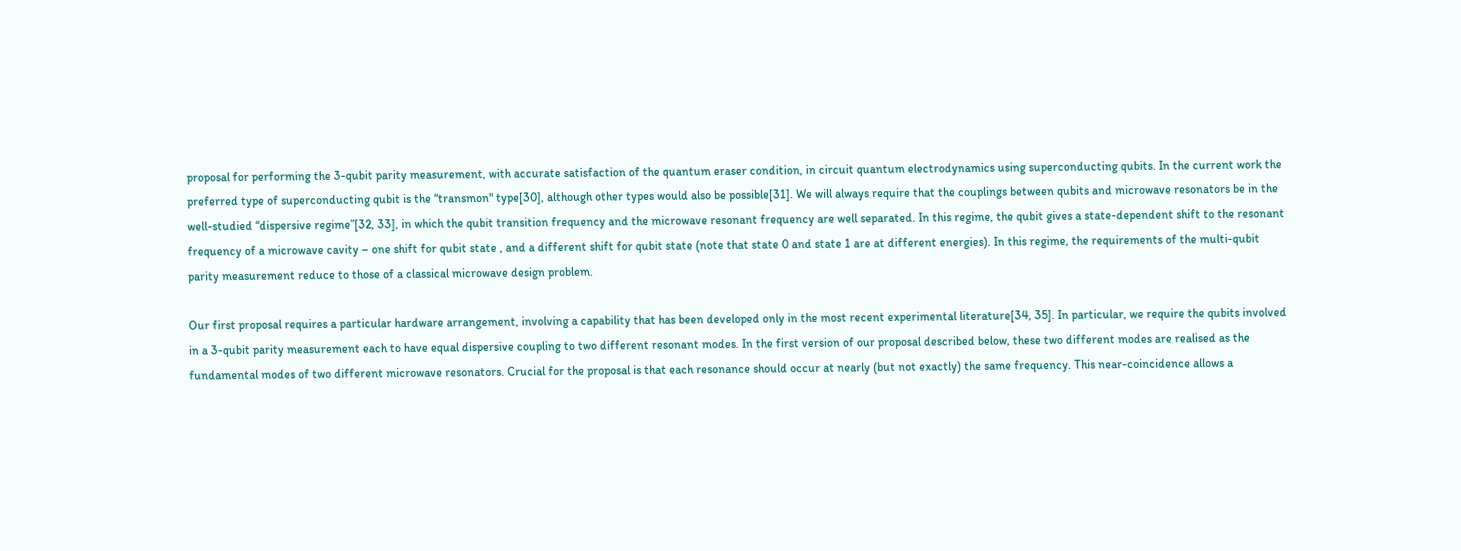proposal for performing the 3-qubit parity measurement, with accurate satisfaction of the quantum eraser condition, in circuit quantum electrodynamics using superconducting qubits. In the current work the preferred type of superconducting qubit is the “transmon" type[30], although other types would also be possible[31]. We will always require that the couplings between qubits and microwave resonators be in the well-studied “dispersive regime”[32, 33], in which the qubit transition frequency and the microwave resonant frequency are well separated. In this regime, the qubit gives a state-dependent shift to the resonant frequency of a microwave cavity – one shift for qubit state , and a different shift for qubit state (note that state 0 and state 1 are at different energies). In this regime, the requirements of the multi-qubit parity measurement reduce to those of a classical microwave design problem.

Our first proposal requires a particular hardware arrangement, involving a capability that has been developed only in the most recent experimental literature[34, 35]. In particular, we require the qubits involved in a 3-qubit parity measurement each to have equal dispersive coupling to two different resonant modes. In the first version of our proposal described below, these two different modes are realised as the fundamental modes of two different microwave resonators. Crucial for the proposal is that each resonance should occur at nearly (but not exactly) the same frequency. This near-coincidence allows a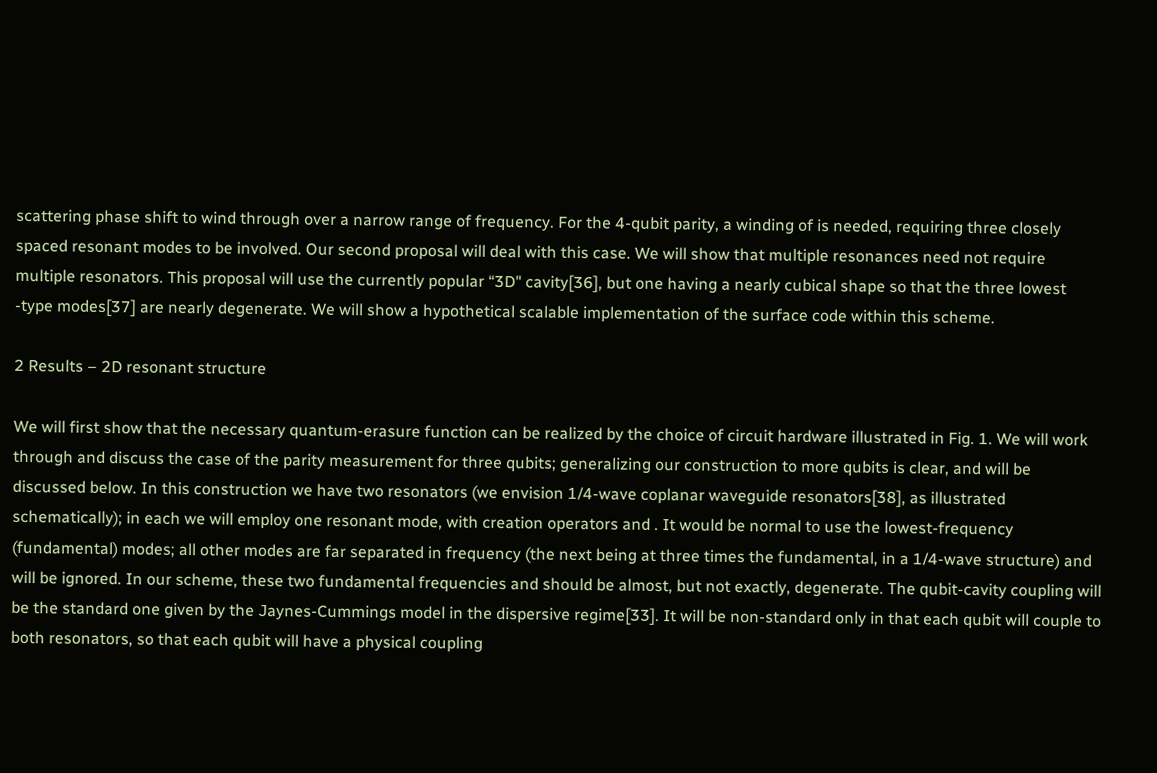scattering phase shift to wind through over a narrow range of frequency. For the 4-qubit parity, a winding of is needed, requiring three closely spaced resonant modes to be involved. Our second proposal will deal with this case. We will show that multiple resonances need not require multiple resonators. This proposal will use the currently popular “3D" cavity[36], but one having a nearly cubical shape so that the three lowest -type modes[37] are nearly degenerate. We will show a hypothetical scalable implementation of the surface code within this scheme.

2 Results – 2D resonant structure

We will first show that the necessary quantum-erasure function can be realized by the choice of circuit hardware illustrated in Fig. 1. We will work through and discuss the case of the parity measurement for three qubits; generalizing our construction to more qubits is clear, and will be discussed below. In this construction we have two resonators (we envision 1/4-wave coplanar waveguide resonators[38], as illustrated schematically); in each we will employ one resonant mode, with creation operators and . It would be normal to use the lowest-frequency (fundamental) modes; all other modes are far separated in frequency (the next being at three times the fundamental, in a 1/4-wave structure) and will be ignored. In our scheme, these two fundamental frequencies and should be almost, but not exactly, degenerate. The qubit-cavity coupling will be the standard one given by the Jaynes-Cummings model in the dispersive regime[33]. It will be non-standard only in that each qubit will couple to both resonators, so that each qubit will have a physical coupling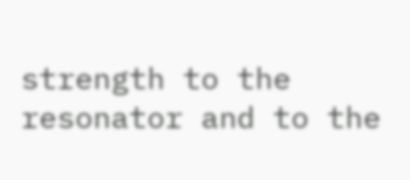strength to the resonator and to the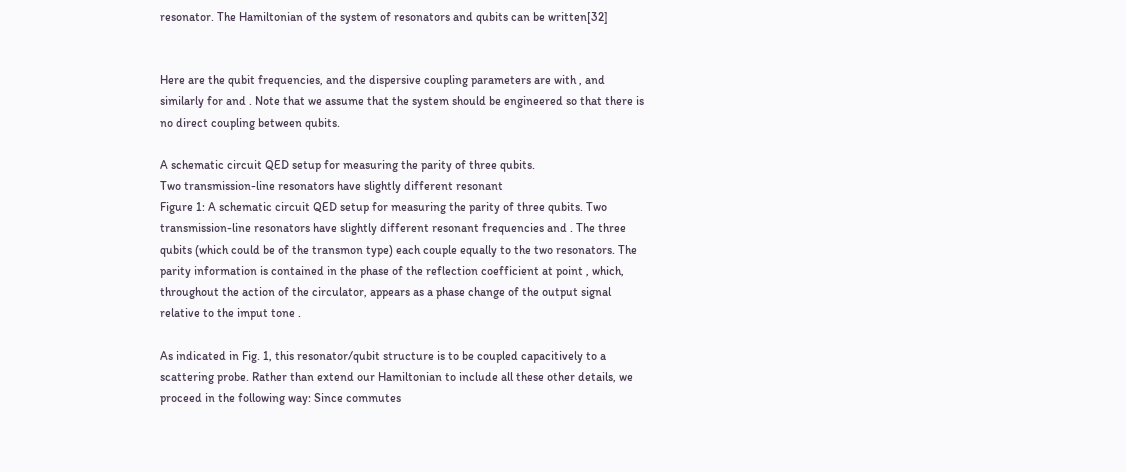resonator. The Hamiltonian of the system of resonators and qubits can be written[32]


Here are the qubit frequencies, and the dispersive coupling parameters are with , and similarly for and . Note that we assume that the system should be engineered so that there is no direct coupling between qubits.

A schematic circuit QED setup for measuring the parity of three qubits.
Two transmission-line resonators have slightly different resonant
Figure 1: A schematic circuit QED setup for measuring the parity of three qubits. Two transmission-line resonators have slightly different resonant frequencies and . The three qubits (which could be of the transmon type) each couple equally to the two resonators. The parity information is contained in the phase of the reflection coefficient at point , which, throughout the action of the circulator, appears as a phase change of the output signal relative to the imput tone .

As indicated in Fig. 1, this resonator/qubit structure is to be coupled capacitively to a scattering probe. Rather than extend our Hamiltonian to include all these other details, we proceed in the following way: Since commutes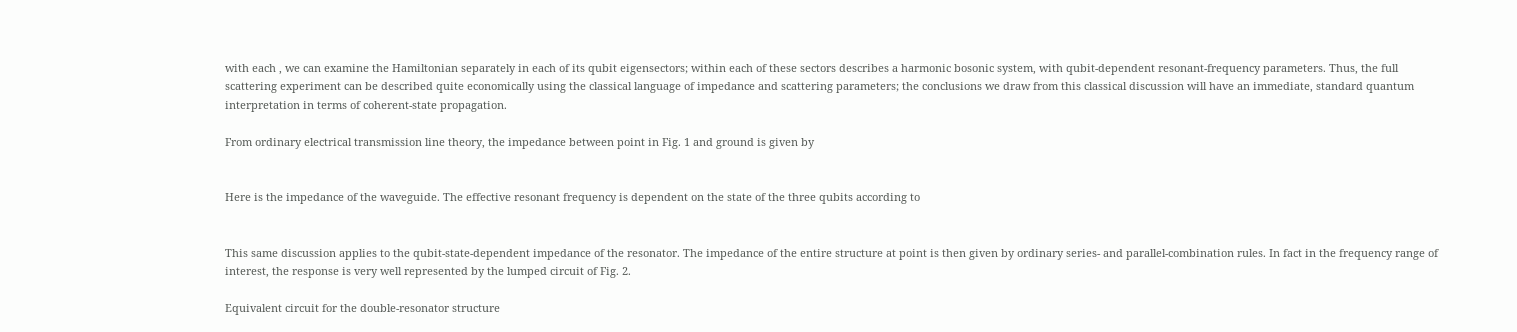with each , we can examine the Hamiltonian separately in each of its qubit eigensectors; within each of these sectors describes a harmonic bosonic system, with qubit-dependent resonant-frequency parameters. Thus, the full scattering experiment can be described quite economically using the classical language of impedance and scattering parameters; the conclusions we draw from this classical discussion will have an immediate, standard quantum interpretation in terms of coherent-state propagation.

From ordinary electrical transmission line theory, the impedance between point in Fig. 1 and ground is given by


Here is the impedance of the waveguide. The effective resonant frequency is dependent on the state of the three qubits according to


This same discussion applies to the qubit-state-dependent impedance of the resonator. The impedance of the entire structure at point is then given by ordinary series- and parallel-combination rules. In fact in the frequency range of interest, the response is very well represented by the lumped circuit of Fig. 2.

Equivalent circuit for the double-resonator structure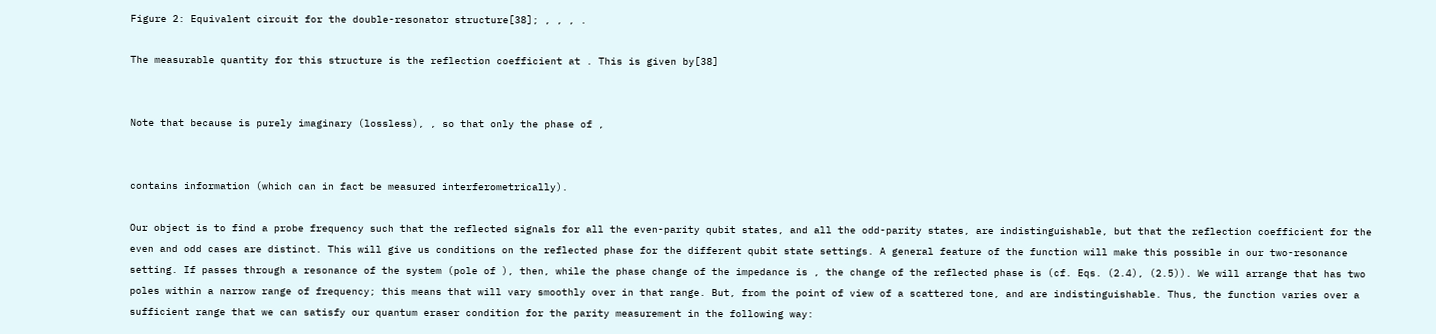Figure 2: Equivalent circuit for the double-resonator structure[38]; , , , .

The measurable quantity for this structure is the reflection coefficient at . This is given by[38]


Note that because is purely imaginary (lossless), , so that only the phase of ,


contains information (which can in fact be measured interferometrically).

Our object is to find a probe frequency such that the reflected signals for all the even-parity qubit states, and all the odd-parity states, are indistinguishable, but that the reflection coefficient for the even and odd cases are distinct. This will give us conditions on the reflected phase for the different qubit state settings. A general feature of the function will make this possible in our two-resonance setting. If passes through a resonance of the system (pole of ), then, while the phase change of the impedance is , the change of the reflected phase is (cf. Eqs. (2.4), (2.5)). We will arrange that has two poles within a narrow range of frequency; this means that will vary smoothly over in that range. But, from the point of view of a scattered tone, and are indistinguishable. Thus, the function varies over a sufficient range that we can satisfy our quantum eraser condition for the parity measurement in the following way: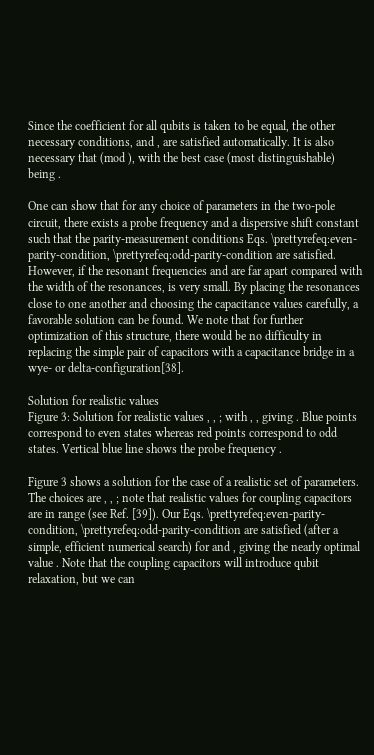Since the coefficient for all qubits is taken to be equal, the other necessary conditions, and , are satisfied automatically. It is also necessary that (mod ), with the best case (most distinguishable) being .

One can show that for any choice of parameters in the two-pole circuit, there exists a probe frequency and a dispersive shift constant such that the parity-measurement conditions Eqs. \prettyrefeq:even-parity-condition, \prettyrefeq:odd-parity-condition are satisfied. However, if the resonant frequencies and are far apart compared with the width of the resonances, is very small. By placing the resonances close to one another and choosing the capacitance values carefully, a favorable solution can be found. We note that for further optimization of this structure, there would be no difficulty in replacing the simple pair of capacitors with a capacitance bridge in a wye- or delta-configuration[38].

Solution for realistic values
Figure 3: Solution for realistic values , , ; with , , giving . Blue points correspond to even states whereas red points correspond to odd states. Vertical blue line shows the probe frequency .

Figure 3 shows a solution for the case of a realistic set of parameters. The choices are , , ; note that realistic values for coupling capacitors are in range (see Ref. [39]). Our Eqs. \prettyrefeq:even-parity-condition, \prettyrefeq:odd-parity-condition are satisfied (after a simple, efficient numerical search) for and , giving the nearly optimal value . Note that the coupling capacitors will introduce qubit relaxation, but we can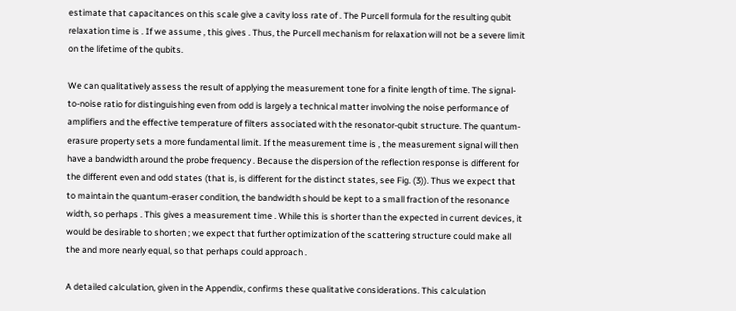estimate that capacitances on this scale give a cavity loss rate of . The Purcell formula for the resulting qubit relaxation time is . If we assume , this gives . Thus, the Purcell mechanism for relaxation will not be a severe limit on the lifetime of the qubits.

We can qualitatively assess the result of applying the measurement tone for a finite length of time. The signal-to-noise ratio for distinguishing even from odd is largely a technical matter involving the noise performance of amplifiers and the effective temperature of filters associated with the resonator-qubit structure. The quantum-erasure property sets a more fundamental limit. If the measurement time is , the measurement signal will then have a bandwidth around the probe frequency . Because the dispersion of the reflection response is different for the different even and odd states (that is, is different for the distinct states, see Fig. (3)). Thus we expect that to maintain the quantum-eraser condition, the bandwidth should be kept to a small fraction of the resonance width, so perhaps . This gives a measurement time . While this is shorter than the expected in current devices, it would be desirable to shorten ; we expect that further optimization of the scattering structure could make all the and more nearly equal, so that perhaps could approach .

A detailed calculation, given in the Appendix, confirms these qualitative considerations. This calculation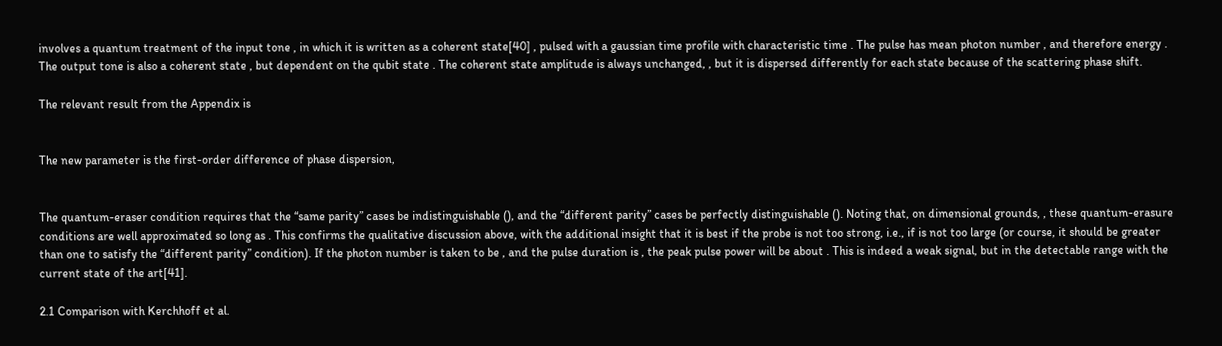involves a quantum treatment of the input tone , in which it is written as a coherent state[40] , pulsed with a gaussian time profile with characteristic time . The pulse has mean photon number , and therefore energy . The output tone is also a coherent state , but dependent on the qubit state . The coherent state amplitude is always unchanged, , but it is dispersed differently for each state because of the scattering phase shift.

The relevant result from the Appendix is


The new parameter is the first-order difference of phase dispersion,


The quantum-eraser condition requires that the “same parity” cases be indistinguishable (), and the “different parity” cases be perfectly distinguishable (). Noting that, on dimensional grounds, , these quantum-erasure conditions are well approximated so long as . This confirms the qualitative discussion above, with the additional insight that it is best if the probe is not too strong, i.e., if is not too large (or course, it should be greater than one to satisfy the “different parity” condition). If the photon number is taken to be , and the pulse duration is , the peak pulse power will be about . This is indeed a weak signal, but in the detectable range with the current state of the art[41].

2.1 Comparison with Kerchhoff et al.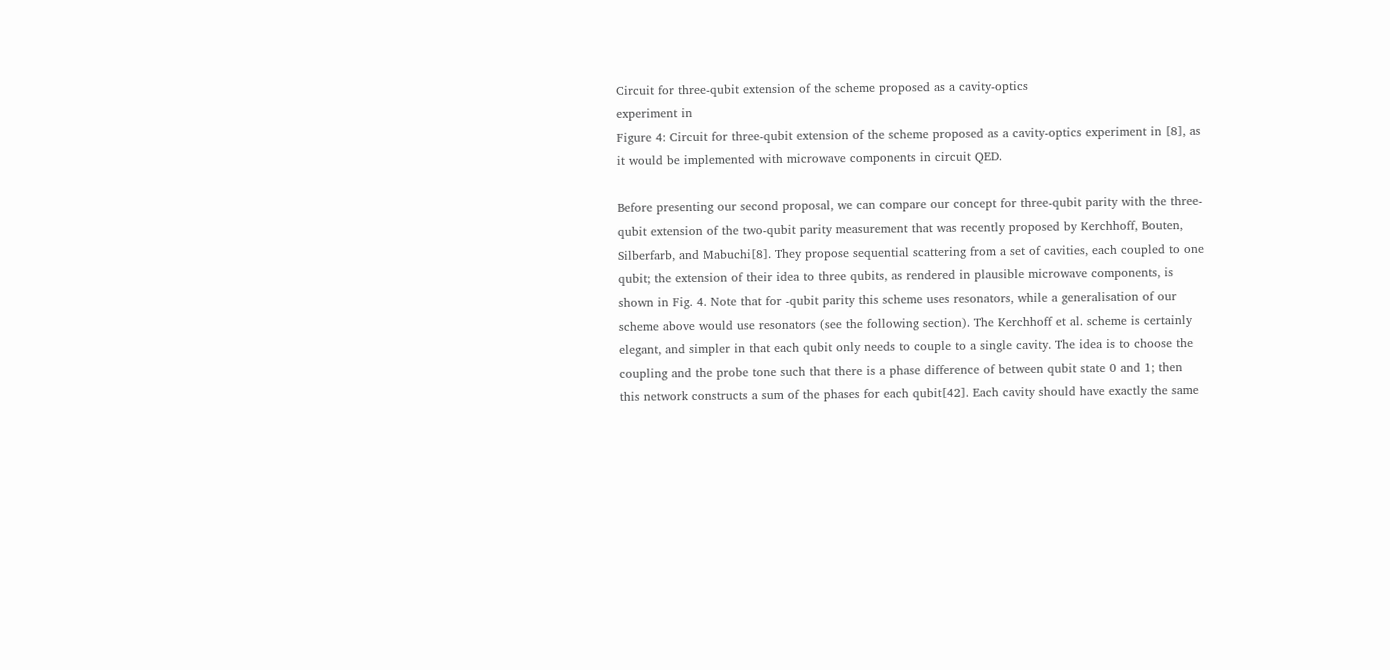Circuit for three-qubit extension of the scheme proposed as a cavity-optics
experiment in
Figure 4: Circuit for three-qubit extension of the scheme proposed as a cavity-optics experiment in [8], as it would be implemented with microwave components in circuit QED.

Before presenting our second proposal, we can compare our concept for three-qubit parity with the three-qubit extension of the two-qubit parity measurement that was recently proposed by Kerchhoff, Bouten, Silberfarb, and Mabuchi[8]. They propose sequential scattering from a set of cavities, each coupled to one qubit; the extension of their idea to three qubits, as rendered in plausible microwave components, is shown in Fig. 4. Note that for -qubit parity this scheme uses resonators, while a generalisation of our scheme above would use resonators (see the following section). The Kerchhoff et al. scheme is certainly elegant, and simpler in that each qubit only needs to couple to a single cavity. The idea is to choose the coupling and the probe tone such that there is a phase difference of between qubit state 0 and 1; then this network constructs a sum of the phases for each qubit[42]. Each cavity should have exactly the same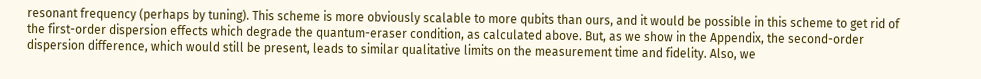resonant frequency (perhaps by tuning). This scheme is more obviously scalable to more qubits than ours, and it would be possible in this scheme to get rid of the first-order dispersion effects which degrade the quantum-eraser condition, as calculated above. But, as we show in the Appendix, the second-order dispersion difference, which would still be present, leads to similar qualitative limits on the measurement time and fidelity. Also, we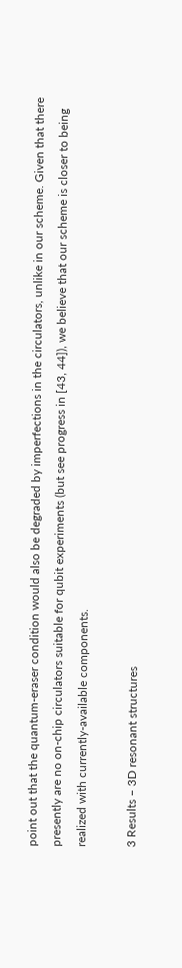point out that the quantum-eraser condition would also be degraded by imperfections in the circulators, unlike in our scheme. Given that there presently are no on-chip circulators suitable for qubit experiments (but see progress in [43, 44]), we believe that our scheme is closer to being realized with currently-available components.

3 Results – 3D resonant structures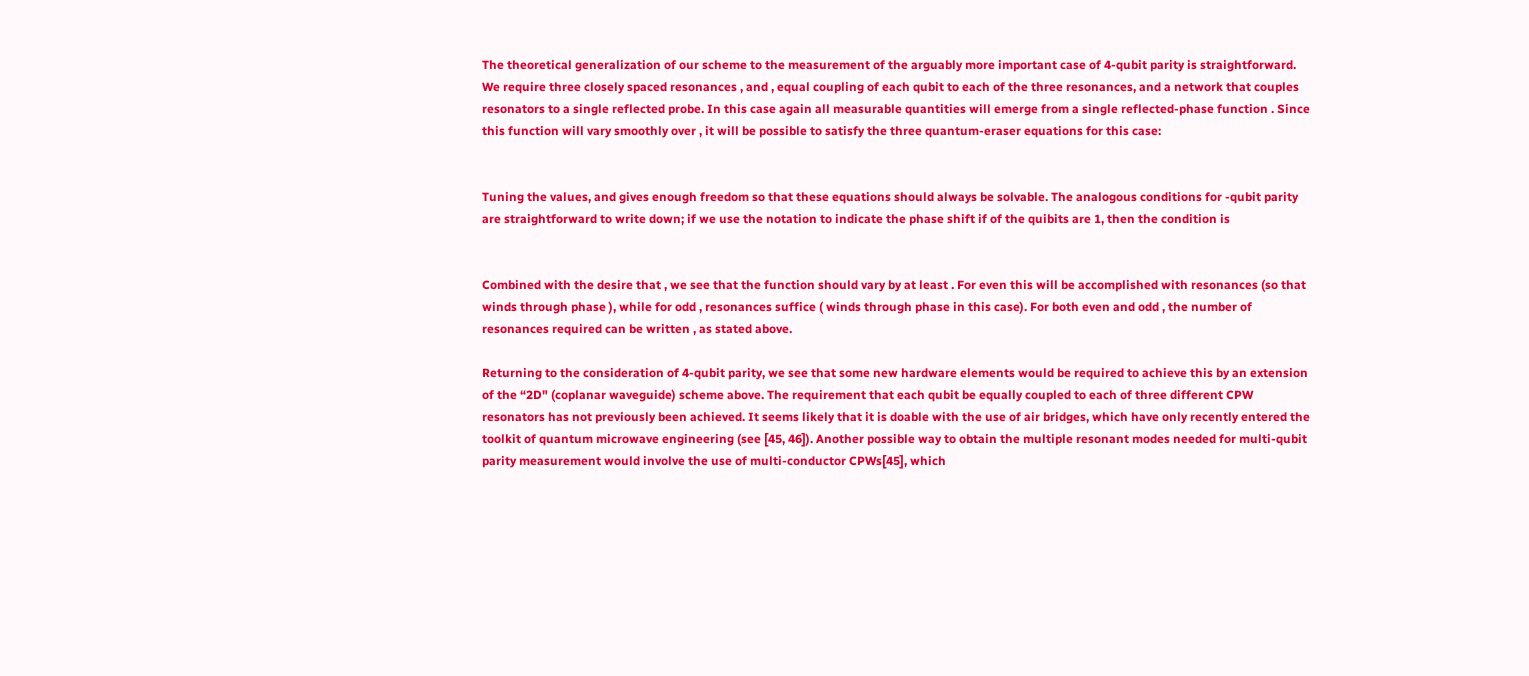The theoretical generalization of our scheme to the measurement of the arguably more important case of 4-qubit parity is straightforward. We require three closely spaced resonances , and , equal coupling of each qubit to each of the three resonances, and a network that couples resonators to a single reflected probe. In this case again all measurable quantities will emerge from a single reflected-phase function . Since this function will vary smoothly over , it will be possible to satisfy the three quantum-eraser equations for this case:


Tuning the values, and gives enough freedom so that these equations should always be solvable. The analogous conditions for -qubit parity are straightforward to write down; if we use the notation to indicate the phase shift if of the quibits are 1, then the condition is


Combined with the desire that , we see that the function should vary by at least . For even this will be accomplished with resonances (so that winds through phase ), while for odd , resonances suffice ( winds through phase in this case). For both even and odd , the number of resonances required can be written , as stated above.

Returning to the consideration of 4-qubit parity, we see that some new hardware elements would be required to achieve this by an extension of the “2D" (coplanar waveguide) scheme above. The requirement that each qubit be equally coupled to each of three different CPW resonators has not previously been achieved. It seems likely that it is doable with the use of air bridges, which have only recently entered the toolkit of quantum microwave engineering (see [45, 46]). Another possible way to obtain the multiple resonant modes needed for multi-qubit parity measurement would involve the use of multi-conductor CPWs[45], which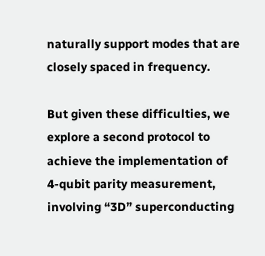naturally support modes that are closely spaced in frequency.

But given these difficulties, we explore a second protocol to achieve the implementation of 4-qubit parity measurement, involving “3D” superconducting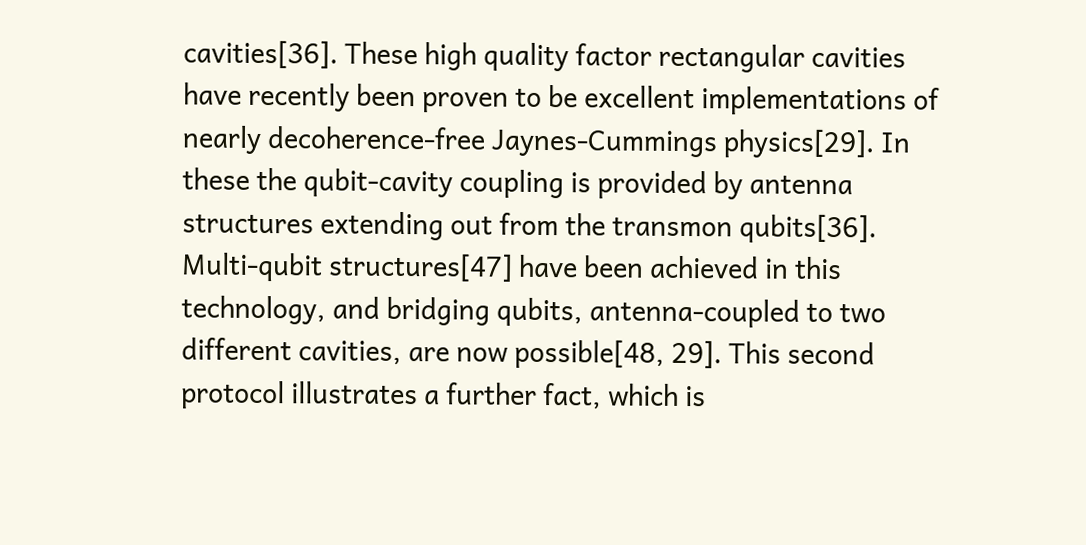cavities[36]. These high quality factor rectangular cavities have recently been proven to be excellent implementations of nearly decoherence-free Jaynes-Cummings physics[29]. In these the qubit-cavity coupling is provided by antenna structures extending out from the transmon qubits[36]. Multi-qubit structures[47] have been achieved in this technology, and bridging qubits, antenna-coupled to two different cavities, are now possible[48, 29]. This second protocol illustrates a further fact, which is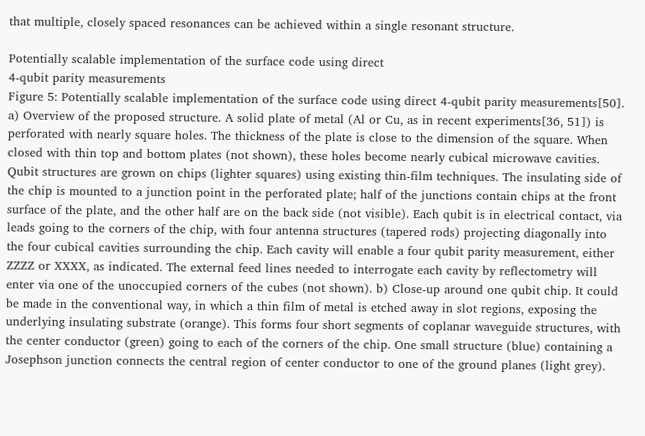that multiple, closely spaced resonances can be achieved within a single resonant structure.

Potentially scalable implementation of the surface code using direct
4-qubit parity measurements
Figure 5: Potentially scalable implementation of the surface code using direct 4-qubit parity measurements[50]. a) Overview of the proposed structure. A solid plate of metal (Al or Cu, as in recent experiments[36, 51]) is perforated with nearly square holes. The thickness of the plate is close to the dimension of the square. When closed with thin top and bottom plates (not shown), these holes become nearly cubical microwave cavities. Qubit structures are grown on chips (lighter squares) using existing thin-film techniques. The insulating side of the chip is mounted to a junction point in the perforated plate; half of the junctions contain chips at the front surface of the plate, and the other half are on the back side (not visible). Each qubit is in electrical contact, via leads going to the corners of the chip, with four antenna structures (tapered rods) projecting diagonally into the four cubical cavities surrounding the chip. Each cavity will enable a four qubit parity measurement, either ZZZZ or XXXX, as indicated. The external feed lines needed to interrogate each cavity by reflectometry will enter via one of the unoccupied corners of the cubes (not shown). b) Close-up around one qubit chip. It could be made in the conventional way, in which a thin film of metal is etched away in slot regions, exposing the underlying insulating substrate (orange). This forms four short segments of coplanar waveguide structures, with the center conductor (green) going to each of the corners of the chip. One small structure (blue) containing a Josephson junction connects the central region of center conductor to one of the ground planes (light grey).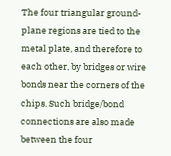The four triangular ground-plane regions are tied to the metal plate, and therefore to each other, by bridges or wire bonds near the corners of the chips. Such bridge/bond connections are also made between the four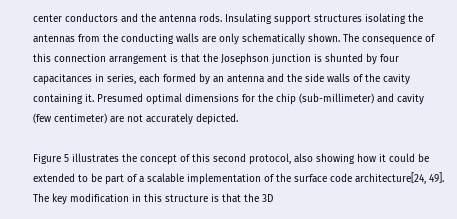center conductors and the antenna rods. Insulating support structures isolating the antennas from the conducting walls are only schematically shown. The consequence of this connection arrangement is that the Josephson junction is shunted by four capacitances in series, each formed by an antenna and the side walls of the cavity containing it. Presumed optimal dimensions for the chip (sub-millimeter) and cavity (few centimeter) are not accurately depicted.

Figure 5 illustrates the concept of this second protocol, also showing how it could be extended to be part of a scalable implementation of the surface code architecture[24, 49]. The key modification in this structure is that the 3D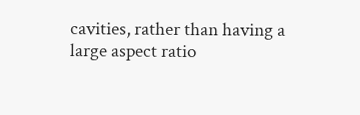cavities, rather than having a large aspect ratio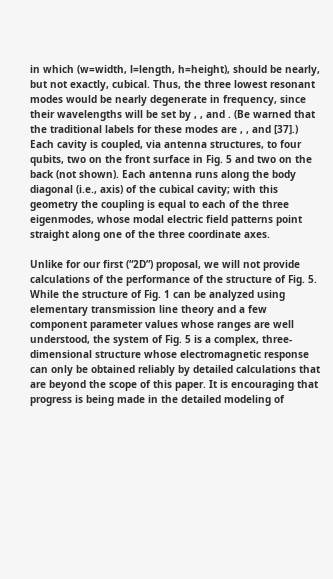in which (w=width, l=length, h=height), should be nearly, but not exactly, cubical. Thus, the three lowest resonant modes would be nearly degenerate in frequency, since their wavelengths will be set by , , and . (Be warned that the traditional labels for these modes are , , and [37].) Each cavity is coupled, via antenna structures, to four qubits, two on the front surface in Fig. 5 and two on the back (not shown). Each antenna runs along the body diagonal (i.e., axis) of the cubical cavity; with this geometry the coupling is equal to each of the three eigenmodes, whose modal electric field patterns point straight along one of the three coordinate axes.

Unlike for our first (“2D”) proposal, we will not provide calculations of the performance of the structure of Fig. 5. While the structure of Fig. 1 can be analyzed using elementary transmission line theory and a few component parameter values whose ranges are well understood, the system of Fig. 5 is a complex, three-dimensional structure whose electromagnetic response can only be obtained reliably by detailed calculations that are beyond the scope of this paper. It is encouraging that progress is being made in the detailed modeling of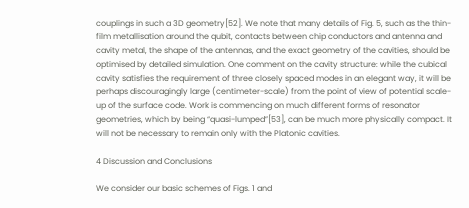couplings in such a 3D geometry[52]. We note that many details of Fig. 5, such as the thin-film metallisation around the qubit, contacts between chip conductors and antenna and cavity metal, the shape of the antennas, and the exact geometry of the cavities, should be optimised by detailed simulation. One comment on the cavity structure: while the cubical cavity satisfies the requirement of three closely spaced modes in an elegant way, it will be perhaps discouragingly large (centimeter-scale) from the point of view of potential scale-up of the surface code. Work is commencing on much different forms of resonator geometries, which by being “quasi-lumped”[53], can be much more physically compact. It will not be necessary to remain only with the Platonic cavities.

4 Discussion and Conclusions

We consider our basic schemes of Figs. 1 and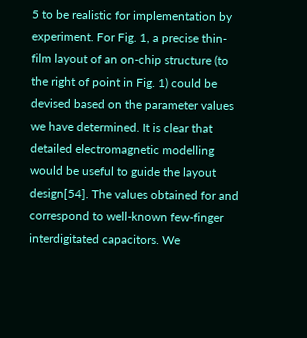5 to be realistic for implementation by experiment. For Fig. 1, a precise thin-film layout of an on-chip structure (to the right of point in Fig. 1) could be devised based on the parameter values we have determined. It is clear that detailed electromagnetic modelling would be useful to guide the layout design[54]. The values obtained for and correspond to well-known few-finger interdigitated capacitors. We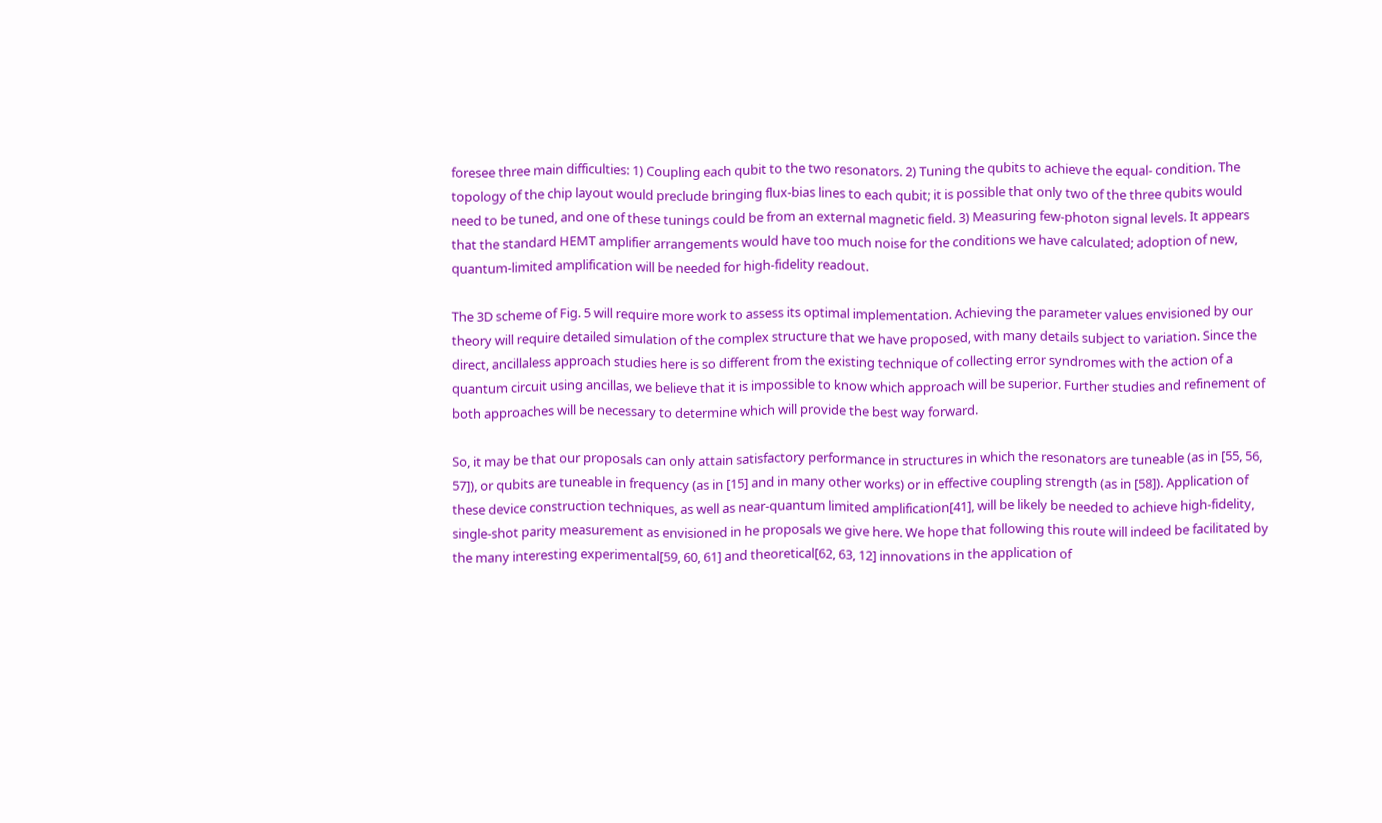foresee three main difficulties: 1) Coupling each qubit to the two resonators. 2) Tuning the qubits to achieve the equal- condition. The topology of the chip layout would preclude bringing flux-bias lines to each qubit; it is possible that only two of the three qubits would need to be tuned, and one of these tunings could be from an external magnetic field. 3) Measuring few-photon signal levels. It appears that the standard HEMT amplifier arrangements would have too much noise for the conditions we have calculated; adoption of new, quantum-limited amplification will be needed for high-fidelity readout.

The 3D scheme of Fig. 5 will require more work to assess its optimal implementation. Achieving the parameter values envisioned by our theory will require detailed simulation of the complex structure that we have proposed, with many details subject to variation. Since the direct, ancillaless approach studies here is so different from the existing technique of collecting error syndromes with the action of a quantum circuit using ancillas, we believe that it is impossible to know which approach will be superior. Further studies and refinement of both approaches will be necessary to determine which will provide the best way forward.

So, it may be that our proposals can only attain satisfactory performance in structures in which the resonators are tuneable (as in [55, 56, 57]), or qubits are tuneable in frequency (as in [15] and in many other works) or in effective coupling strength (as in [58]). Application of these device construction techniques, as well as near-quantum limited amplification[41], will be likely be needed to achieve high-fidelity, single-shot parity measurement as envisioned in he proposals we give here. We hope that following this route will indeed be facilitated by the many interesting experimental[59, 60, 61] and theoretical[62, 63, 12] innovations in the application of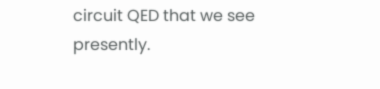circuit QED that we see presently.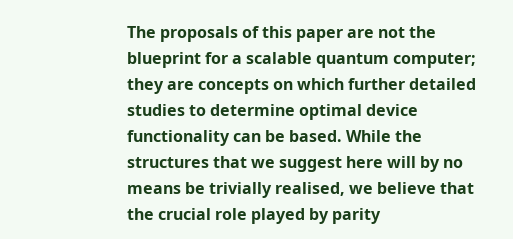The proposals of this paper are not the blueprint for a scalable quantum computer; they are concepts on which further detailed studies to determine optimal device functionality can be based. While the structures that we suggest here will by no means be trivially realised, we believe that the crucial role played by parity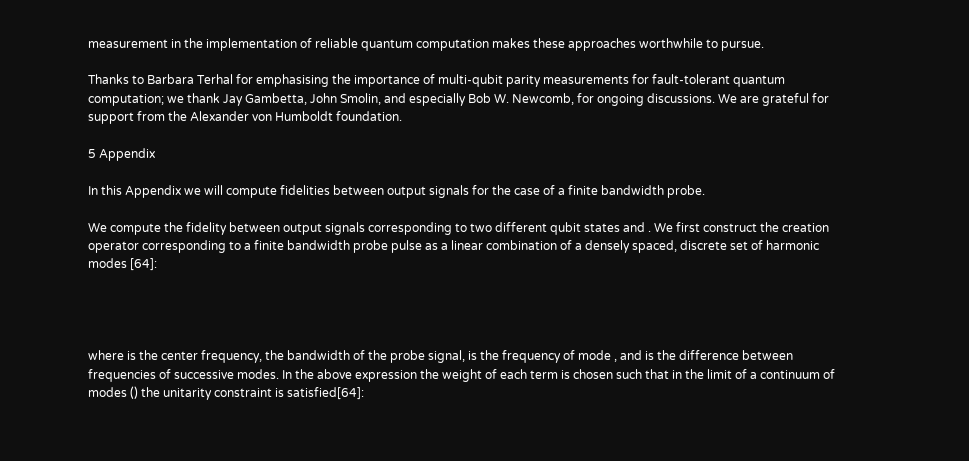measurement in the implementation of reliable quantum computation makes these approaches worthwhile to pursue.

Thanks to Barbara Terhal for emphasising the importance of multi-qubit parity measurements for fault-tolerant quantum computation; we thank Jay Gambetta, John Smolin, and especially Bob W. Newcomb, for ongoing discussions. We are grateful for support from the Alexander von Humboldt foundation.

5 Appendix

In this Appendix we will compute fidelities between output signals for the case of a finite bandwidth probe.

We compute the fidelity between output signals corresponding to two different qubit states and . We first construct the creation operator corresponding to a finite bandwidth probe pulse as a linear combination of a densely spaced, discrete set of harmonic modes [64]:




where is the center frequency, the bandwidth of the probe signal, is the frequency of mode , and is the difference between frequencies of successive modes. In the above expression the weight of each term is chosen such that in the limit of a continuum of modes () the unitarity constraint is satisfied[64]: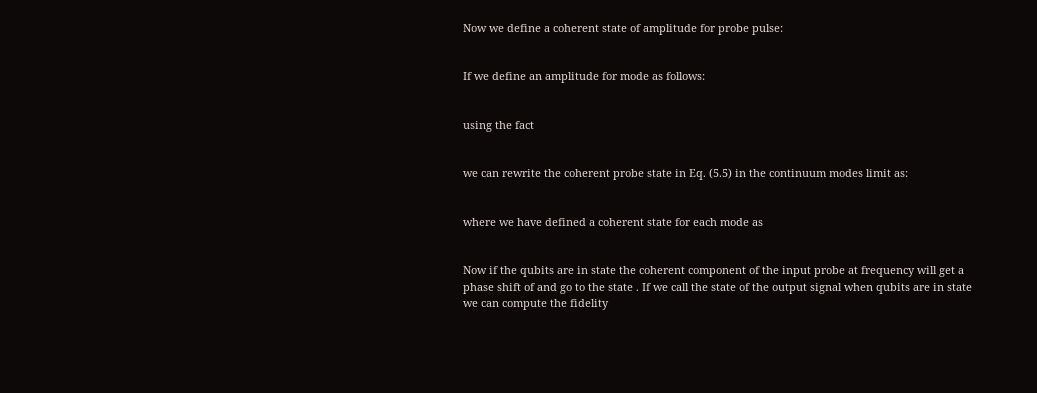Now we define a coherent state of amplitude for probe pulse:


If we define an amplitude for mode as follows:


using the fact


we can rewrite the coherent probe state in Eq. (5.5) in the continuum modes limit as:


where we have defined a coherent state for each mode as


Now if the qubits are in state the coherent component of the input probe at frequency will get a phase shift of and go to the state . If we call the state of the output signal when qubits are in state we can compute the fidelity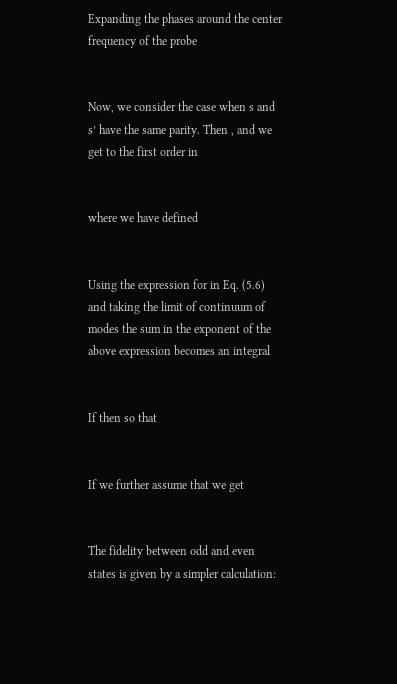Expanding the phases around the center frequency of the probe


Now, we consider the case when s and s’ have the same parity. Then , and we get to the first order in


where we have defined


Using the expression for in Eq. (5.6) and taking the limit of continuum of modes the sum in the exponent of the above expression becomes an integral


If then so that


If we further assume that we get


The fidelity between odd and even states is given by a simpler calculation: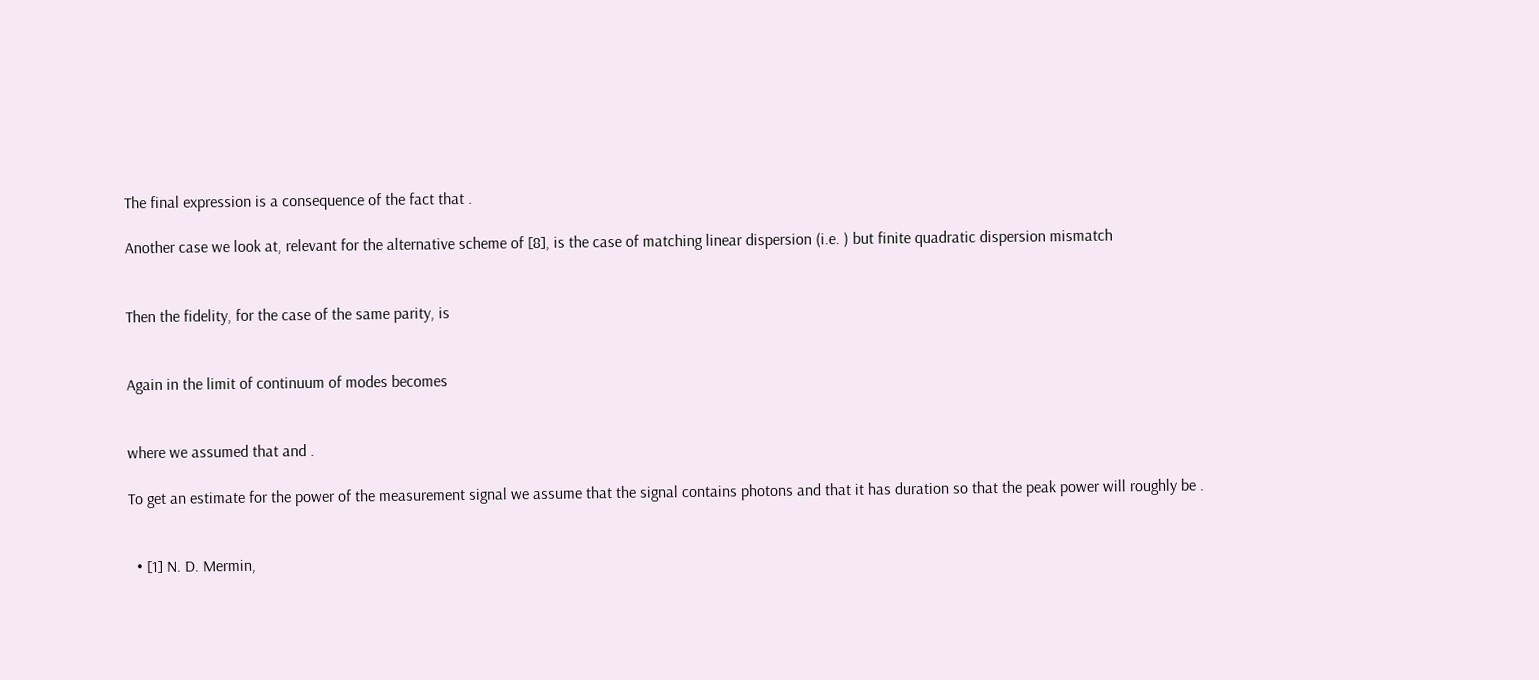The final expression is a consequence of the fact that .

Another case we look at, relevant for the alternative scheme of [8], is the case of matching linear dispersion (i.e. ) but finite quadratic dispersion mismatch


Then the fidelity, for the case of the same parity, is


Again in the limit of continuum of modes becomes


where we assumed that and .

To get an estimate for the power of the measurement signal we assume that the signal contains photons and that it has duration so that the peak power will roughly be .


  • [1] N. D. Mermin,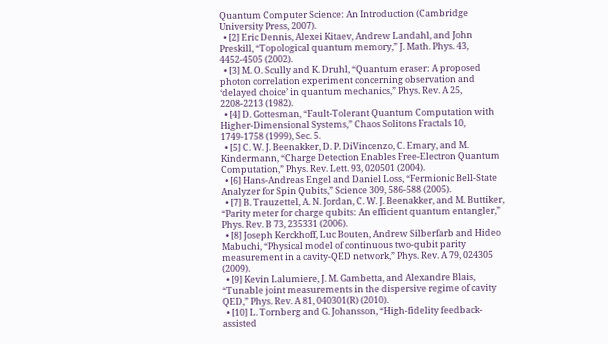Quantum Computer Science: An Introduction (Cambridge University Press, 2007).
  • [2] Eric Dennis, Alexei Kitaev, Andrew Landahl, and John Preskill, “Topological quantum memory,” J. Math. Phys. 43, 4452-4505 (2002).
  • [3] M. O. Scully and K. Druhl, “Quantum eraser: A proposed photon correlation experiment concerning observation and ‘delayed choice’ in quantum mechanics,” Phys. Rev. A 25, 2208-2213 (1982).
  • [4] D. Gottesman, “Fault-Tolerant Quantum Computation with Higher-Dimensional Systems,” Chaos Solitons Fractals 10, 1749-1758 (1999), Sec. 5.
  • [5] C. W. J. Beenakker, D. P. DiVincenzo, C. Emary, and M. Kindermann, “Charge Detection Enables Free-Electron Quantum Computation,” Phys. Rev. Lett. 93, 020501 (2004).
  • [6] Hans-Andreas Engel and Daniel Loss, “Fermionic Bell-State Analyzer for Spin Qubits,” Science 309, 586-588 (2005).
  • [7] B. Trauzettel, A. N. Jordan, C. W. J. Beenakker, and M. Buttiker, “Parity meter for charge qubits: An efficient quantum entangler,” Phys. Rev. B 73, 235331 (2006).
  • [8] Joseph Kerckhoff, Luc Bouten, Andrew Silberfarb and Hideo Mabuchi, “Physical model of continuous two-qubit parity measurement in a cavity-QED network,” Phys. Rev. A 79, 024305 (2009).
  • [9] Kevin Lalumiere, J. M. Gambetta, and Alexandre Blais, “Tunable joint measurements in the dispersive regime of cavity QED,” Phys. Rev. A 81, 040301(R) (2010).
  • [10] L. Tornberg and G. Johansson, “High-fidelity feedback-assisted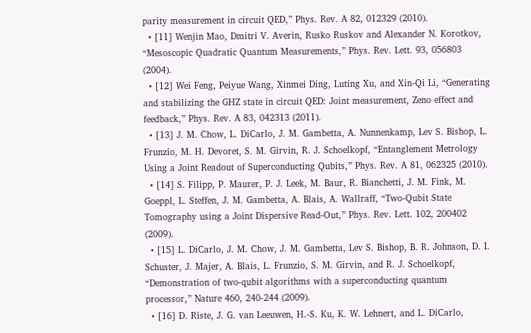parity measurement in circuit QED,” Phys. Rev. A 82, 012329 (2010).
  • [11] Wenjin Mao, Dmitri V. Averin, Rusko Ruskov and Alexander N. Korotkov, “Mesoscopic Quadratic Quantum Measurements,” Phys. Rev. Lett. 93, 056803 (2004).
  • [12] Wei Feng, Peiyue Wang, Xinmei Ding, Luting Xu, and Xin-Qi Li, “Generating and stabilizing the GHZ state in circuit QED: Joint measurement, Zeno effect and feedback,” Phys. Rev. A 83, 042313 (2011).
  • [13] J. M. Chow, L. DiCarlo, J. M. Gambetta, A. Nunnenkamp, Lev S. Bishop, L. Frunzio, M. H. Devoret, S. M. Girvin, R. J. Schoelkopf, “Entanglement Metrology Using a Joint Readout of Superconducting Qubits,” Phys. Rev. A 81, 062325 (2010).
  • [14] S. Filipp, P. Maurer, P. J. Leek, M. Baur, R. Bianchetti, J. M. Fink, M. Goeppl, L. Steffen, J. M. Gambetta, A. Blais, A. Wallraff, “Two-Qubit State Tomography using a Joint Dispersive Read-Out,” Phys. Rev. Lett. 102, 200402 (2009).
  • [15] L. DiCarlo, J. M. Chow, J. M. Gambetta, Lev S. Bishop, B. R. Johnson, D. I. Schuster, J. Majer, A. Blais, L. Frunzio, S. M. Girvin, and R. J. Schoelkopf, “Demonstration of two-qubit algorithms with a superconducting quantum processor,” Nature 460, 240-244 (2009).
  • [16] D. Riste, J. G. van Leeuwen, H.-S. Ku, K. W. Lehnert, and L. DiCarlo,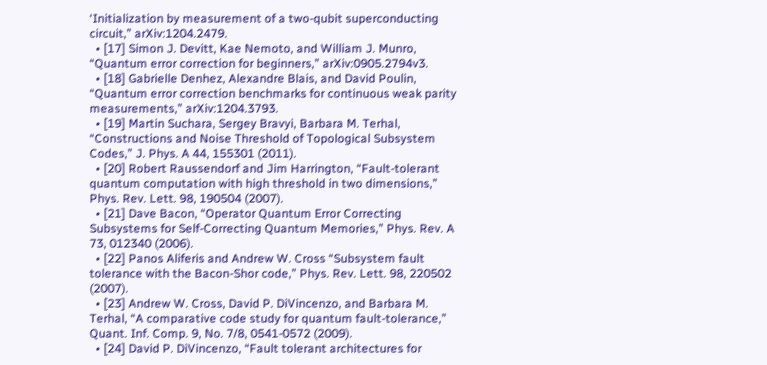‘Initialization by measurement of a two-qubit superconducting circuit,” arXiv:1204.2479.
  • [17] Simon J. Devitt, Kae Nemoto, and William J. Munro, “Quantum error correction for beginners,” arXiv:0905.2794v3.
  • [18] Gabrielle Denhez, Alexandre Blais, and David Poulin, “Quantum error correction benchmarks for continuous weak parity measurements,” arXiv:1204.3793.
  • [19] Martin Suchara, Sergey Bravyi, Barbara M. Terhal, “Constructions and Noise Threshold of Topological Subsystem Codes,” J. Phys. A 44, 155301 (2011).
  • [20] Robert Raussendorf and Jim Harrington, “Fault-tolerant quantum computation with high threshold in two dimensions,” Phys. Rev. Lett. 98, 190504 (2007).
  • [21] Dave Bacon, “Operator Quantum Error Correcting Subsystems for Self-Correcting Quantum Memories,” Phys. Rev. A 73, 012340 (2006).
  • [22] Panos Aliferis and Andrew W. Cross “Subsystem fault tolerance with the Bacon-Shor code,” Phys. Rev. Lett. 98, 220502 (2007).
  • [23] Andrew W. Cross, David P. DiVincenzo, and Barbara M. Terhal, “A comparative code study for quantum fault-tolerance,” Quant. Inf. Comp. 9, No. 7/8, 0541-0572 (2009).
  • [24] David P. DiVincenzo, “Fault tolerant architectures for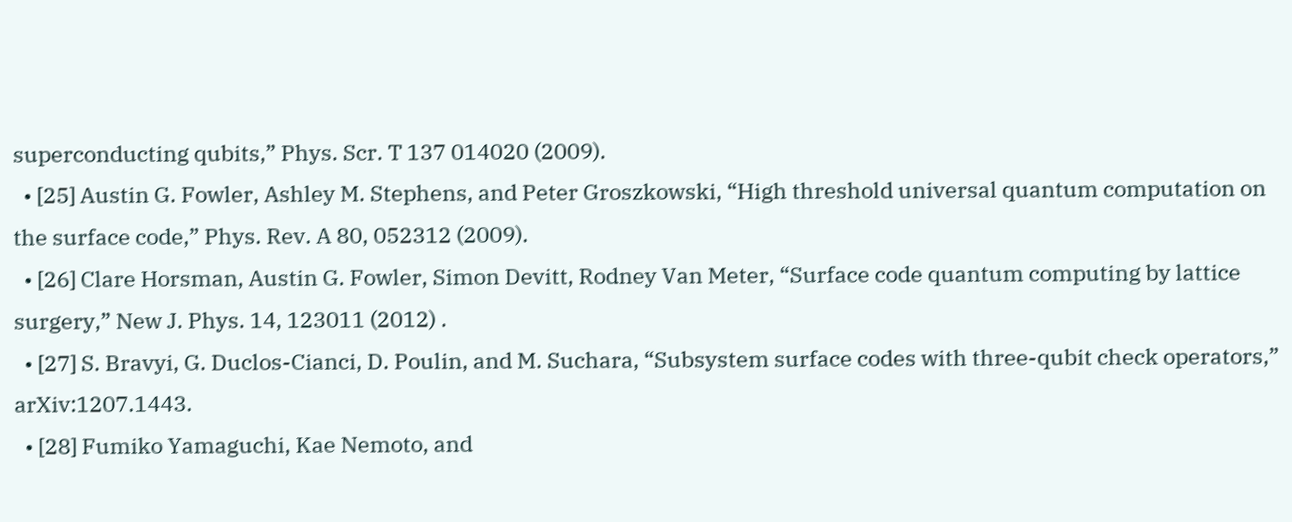superconducting qubits,” Phys. Scr. T 137 014020 (2009).
  • [25] Austin G. Fowler, Ashley M. Stephens, and Peter Groszkowski, “High threshold universal quantum computation on the surface code,” Phys. Rev. A 80, 052312 (2009).
  • [26] Clare Horsman, Austin G. Fowler, Simon Devitt, Rodney Van Meter, “Surface code quantum computing by lattice surgery,” New J. Phys. 14, 123011 (2012) .
  • [27] S. Bravyi, G. Duclos-Cianci, D. Poulin, and M. Suchara, “Subsystem surface codes with three-qubit check operators,” arXiv:1207.1443.
  • [28] Fumiko Yamaguchi, Kae Nemoto, and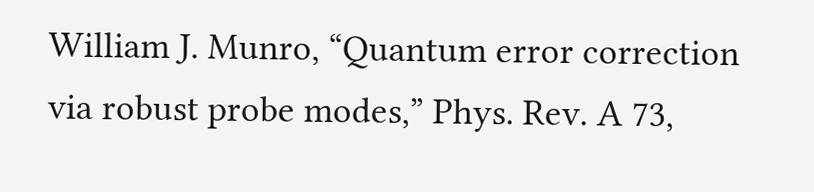William J. Munro, “Quantum error correction via robust probe modes,” Phys. Rev. A 73,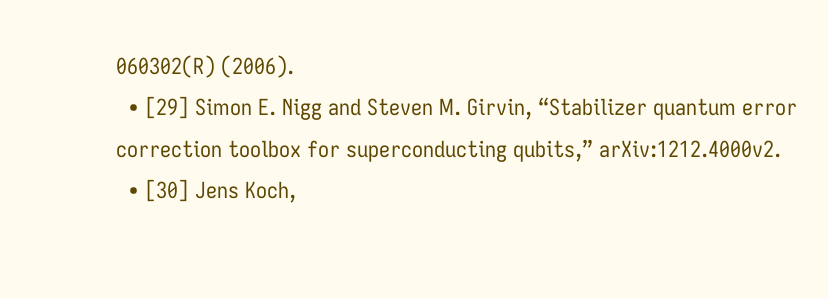060302(R) (2006).
  • [29] Simon E. Nigg and Steven M. Girvin, “Stabilizer quantum error correction toolbox for superconducting qubits,” arXiv:1212.4000v2.
  • [30] Jens Koch,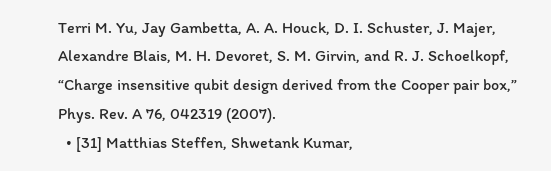Terri M. Yu, Jay Gambetta, A. A. Houck, D. I. Schuster, J. Majer, Alexandre Blais, M. H. Devoret, S. M. Girvin, and R. J. Schoelkopf, “Charge insensitive qubit design derived from the Cooper pair box,” Phys. Rev. A 76, 042319 (2007).
  • [31] Matthias Steffen, Shwetank Kumar,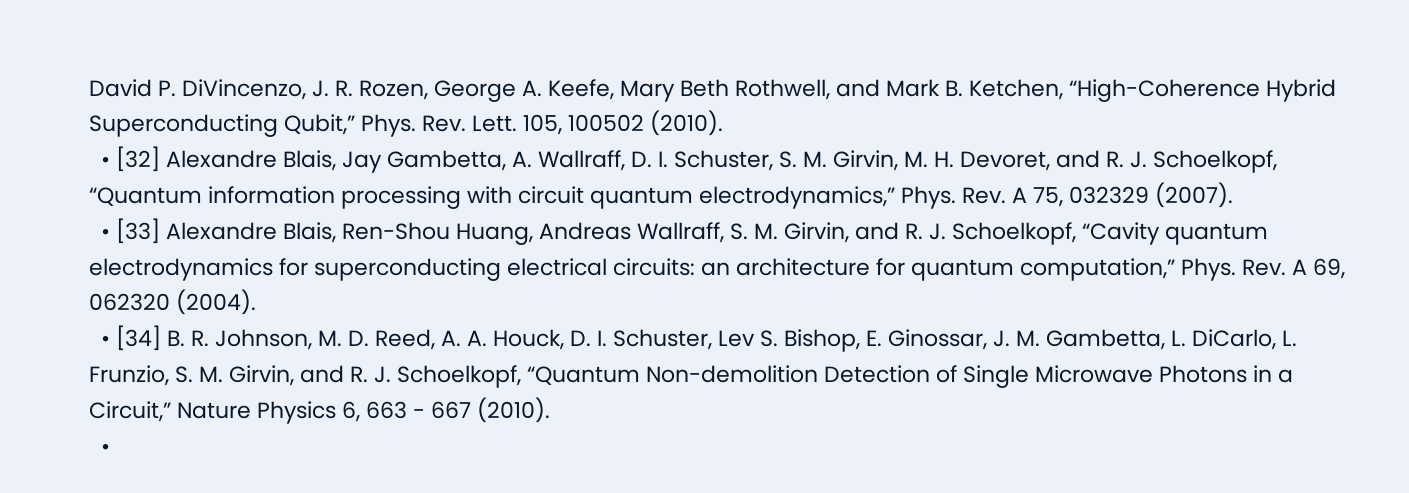David P. DiVincenzo, J. R. Rozen, George A. Keefe, Mary Beth Rothwell, and Mark B. Ketchen, “High-Coherence Hybrid Superconducting Qubit,” Phys. Rev. Lett. 105, 100502 (2010).
  • [32] Alexandre Blais, Jay Gambetta, A. Wallraff, D. I. Schuster, S. M. Girvin, M. H. Devoret, and R. J. Schoelkopf, “Quantum information processing with circuit quantum electrodynamics,” Phys. Rev. A 75, 032329 (2007).
  • [33] Alexandre Blais, Ren-Shou Huang, Andreas Wallraff, S. M. Girvin, and R. J. Schoelkopf, “Cavity quantum electrodynamics for superconducting electrical circuits: an architecture for quantum computation,” Phys. Rev. A 69, 062320 (2004).
  • [34] B. R. Johnson, M. D. Reed, A. A. Houck, D. I. Schuster, Lev S. Bishop, E. Ginossar, J. M. Gambetta, L. DiCarlo, L. Frunzio, S. M. Girvin, and R. J. Schoelkopf, “Quantum Non-demolition Detection of Single Microwave Photons in a Circuit,” Nature Physics 6, 663 - 667 (2010).
  •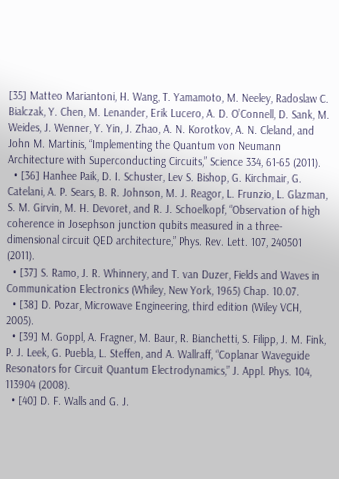[35] Matteo Mariantoni, H. Wang, T. Yamamoto, M. Neeley, Radoslaw C. Bialczak, Y. Chen, M. Lenander, Erik Lucero, A. D. O’Connell, D. Sank, M. Weides, J. Wenner, Y. Yin, J. Zhao, A. N. Korotkov, A. N. Cleland, and John M. Martinis, “Implementing the Quantum von Neumann Architecture with Superconducting Circuits,” Science 334, 61-65 (2011).
  • [36] Hanhee Paik, D. I. Schuster, Lev S. Bishop, G. Kirchmair, G. Catelani, A. P. Sears, B. R. Johnson, M. J. Reagor, L. Frunzio, L. Glazman, S. M. Girvin, M. H. Devoret, and R. J. Schoelkopf, “Observation of high coherence in Josephson junction qubits measured in a three-dimensional circuit QED architecture,” Phys. Rev. Lett. 107, 240501 (2011).
  • [37] S. Ramo, J. R. Whinnery, and T. van Duzer, Fields and Waves in Communication Electronics (Whiley, New York, 1965) Chap. 10.07.
  • [38] D. Pozar, Microwave Engineering, third edition (Wiley VCH, 2005).
  • [39] M. Goppl, A. Fragner, M. Baur, R. Bianchetti, S. Filipp, J. M. Fink, P. J. Leek, G. Puebla, L. Steffen, and A. Wallraff, “Coplanar Waveguide Resonators for Circuit Quantum Electrodynamics,” J. Appl. Phys. 104, 113904 (2008).
  • [40] D. F. Walls and G. J.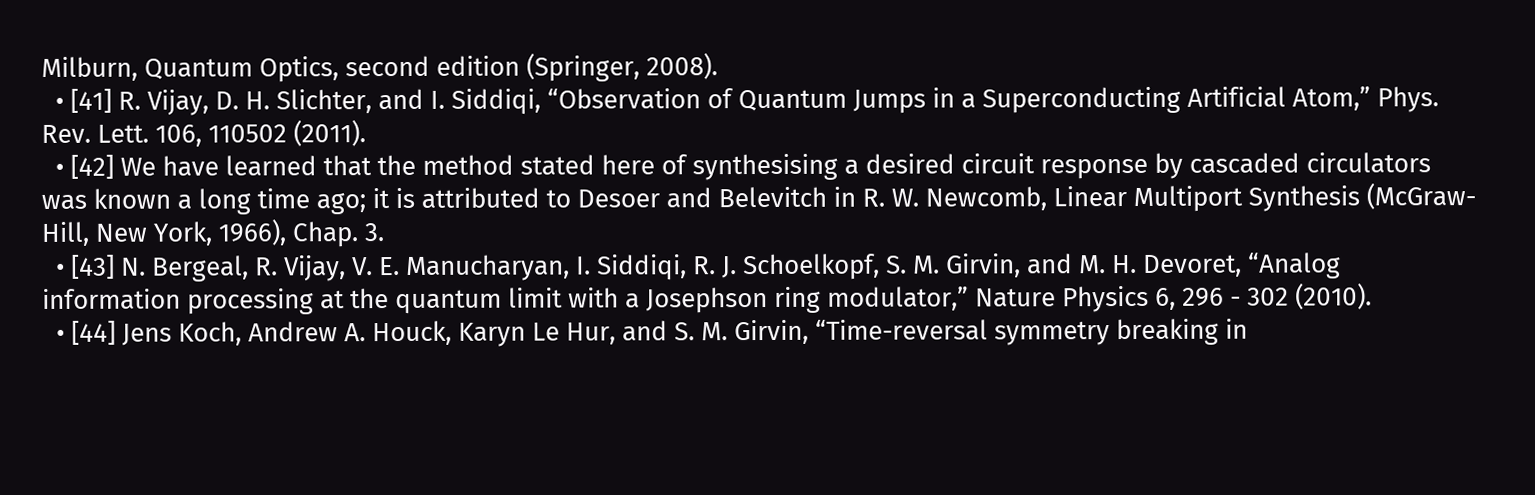Milburn, Quantum Optics, second edition (Springer, 2008).
  • [41] R. Vijay, D. H. Slichter, and I. Siddiqi, “Observation of Quantum Jumps in a Superconducting Artificial Atom,” Phys. Rev. Lett. 106, 110502 (2011).
  • [42] We have learned that the method stated here of synthesising a desired circuit response by cascaded circulators was known a long time ago; it is attributed to Desoer and Belevitch in R. W. Newcomb, Linear Multiport Synthesis (McGraw-Hill, New York, 1966), Chap. 3.
  • [43] N. Bergeal, R. Vijay, V. E. Manucharyan, I. Siddiqi, R. J. Schoelkopf, S. M. Girvin, and M. H. Devoret, “Analog information processing at the quantum limit with a Josephson ring modulator,” Nature Physics 6, 296 - 302 (2010).
  • [44] Jens Koch, Andrew A. Houck, Karyn Le Hur, and S. M. Girvin, “Time-reversal symmetry breaking in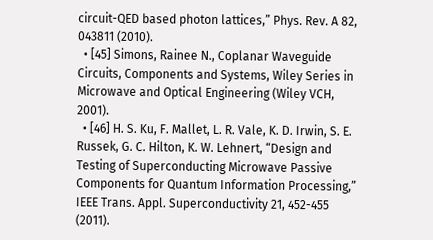circuit-QED based photon lattices,” Phys. Rev. A 82, 043811 (2010).
  • [45] Simons, Rainee N., Coplanar Waveguide Circuits, Components and Systems, Wiley Series in Microwave and Optical Engineering (Wiley VCH, 2001).
  • [46] H. S. Ku, F. Mallet, L. R. Vale, K. D. Irwin, S. E. Russek, G. C. Hilton, K. W. Lehnert, “Design and Testing of Superconducting Microwave Passive Components for Quantum Information Processing,” IEEE Trans. Appl. Superconductivity 21, 452-455 (2011).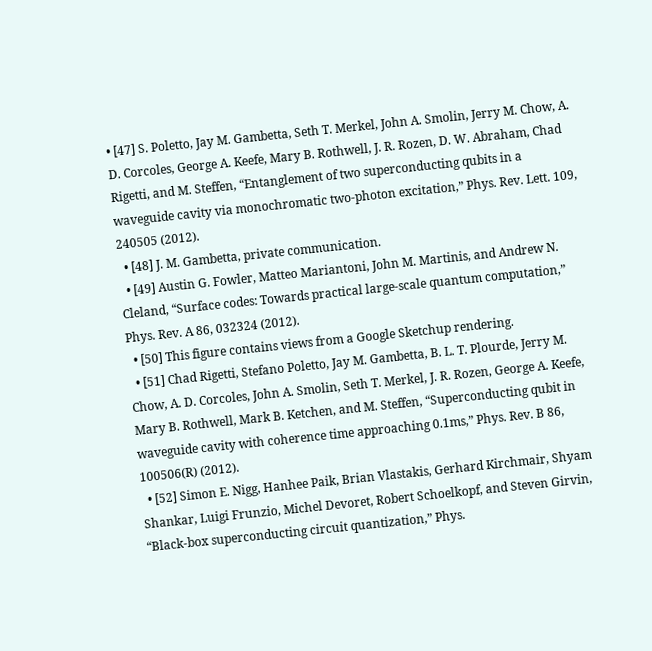• [47] S. Poletto, Jay M. Gambetta, Seth T. Merkel, John A. Smolin, Jerry M. Chow, A. D. Corcoles, George A. Keefe, Mary B. Rothwell, J. R. Rozen, D. W. Abraham, Chad Rigetti, and M. Steffen, “Entanglement of two superconducting qubits in a waveguide cavity via monochromatic two-photon excitation,” Phys. Rev. Lett. 109, 240505 (2012).
  • [48] J. M. Gambetta, private communication.
  • [49] Austin G. Fowler, Matteo Mariantoni, John M. Martinis, and Andrew N. Cleland, “Surface codes: Towards practical large-scale quantum computation,” Phys. Rev. A 86, 032324 (2012).
  • [50] This figure contains views from a Google Sketchup rendering.
  • [51] Chad Rigetti, Stefano Poletto, Jay M. Gambetta, B. L. T. Plourde, Jerry M. Chow, A. D. Corcoles, John A. Smolin, Seth T. Merkel, J. R. Rozen, George A. Keefe, Mary B. Rothwell, Mark B. Ketchen, and M. Steffen, “Superconducting qubit in waveguide cavity with coherence time approaching 0.1ms,” Phys. Rev. B 86, 100506(R) (2012).
  • [52] Simon E. Nigg, Hanhee Paik, Brian Vlastakis, Gerhard Kirchmair, Shyam Shankar, Luigi Frunzio, Michel Devoret, Robert Schoelkopf, and Steven Girvin, “Black-box superconducting circuit quantization,” Phys.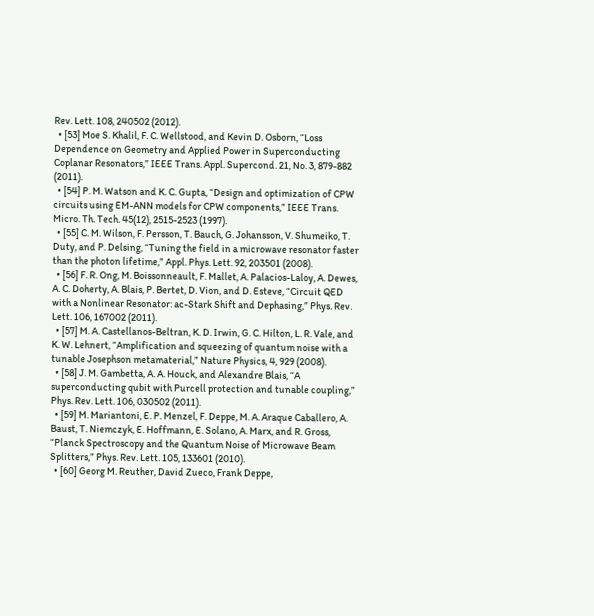Rev. Lett. 108, 240502 (2012).
  • [53] Moe S. Khalil, F. C. Wellstood, and Kevin D. Osborn, “Loss Dependence on Geometry and Applied Power in Superconducting Coplanar Resonators,” IEEE Trans. Appl. Supercond. 21, No. 3, 879-882 (2011).
  • [54] P. M. Watson and K. C. Gupta, “Design and optimization of CPW circuits using EM-ANN models for CPW components,” IEEE Trans. Micro. Th. Tech. 45(12), 2515-2523 (1997).
  • [55] C. M. Wilson, F. Persson, T. Bauch, G. Johansson, V. Shumeiko, T. Duty, and P. Delsing, “Tuning the field in a microwave resonator faster than the photon lifetime,” Appl. Phys. Lett. 92, 203501 (2008).
  • [56] F. R. Ong, M. Boissonneault, F. Mallet, A. Palacios-Laloy, A. Dewes, A. C. Doherty, A. Blais, P. Bertet, D. Vion, and D. Esteve, “Circuit QED with a Nonlinear Resonator: ac-Stark Shift and Dephasing,” Phys. Rev. Lett. 106, 167002 (2011).
  • [57] M. A. Castellanos-Beltran, K. D. Irwin, G. C. Hilton, L. R. Vale, and K. W. Lehnert, “Amplification and squeezing of quantum noise with a tunable Josephson metamaterial,” Nature Physics, 4, 929 (2008).
  • [58] J. M. Gambetta, A. A. Houck, and Alexandre Blais, “A superconducting qubit with Purcell protection and tunable coupling,” Phys. Rev. Lett. 106, 030502 (2011).
  • [59] M. Mariantoni, E. P. Menzel, F. Deppe, M. A. Araque Caballero, A. Baust, T. Niemczyk, E. Hoffmann, E. Solano, A. Marx, and R. Gross, “Planck Spectroscopy and the Quantum Noise of Microwave Beam Splitters,” Phys. Rev. Lett. 105, 133601 (2010).
  • [60] Georg M. Reuther, David Zueco, Frank Deppe,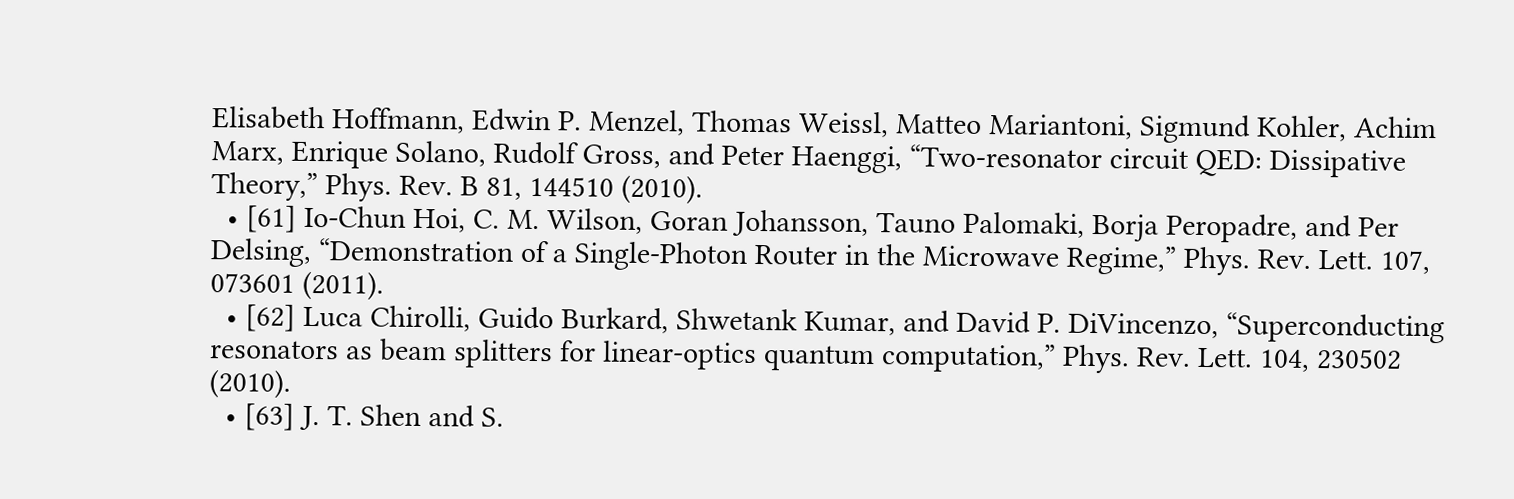Elisabeth Hoffmann, Edwin P. Menzel, Thomas Weissl, Matteo Mariantoni, Sigmund Kohler, Achim Marx, Enrique Solano, Rudolf Gross, and Peter Haenggi, “Two-resonator circuit QED: Dissipative Theory,” Phys. Rev. B 81, 144510 (2010).
  • [61] Io-Chun Hoi, C. M. Wilson, Goran Johansson, Tauno Palomaki, Borja Peropadre, and Per Delsing, “Demonstration of a Single-Photon Router in the Microwave Regime,” Phys. Rev. Lett. 107, 073601 (2011).
  • [62] Luca Chirolli, Guido Burkard, Shwetank Kumar, and David P. DiVincenzo, “Superconducting resonators as beam splitters for linear-optics quantum computation,” Phys. Rev. Lett. 104, 230502 (2010).
  • [63] J. T. Shen and S.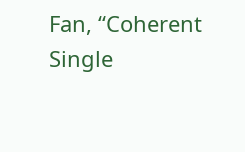Fan, “Coherent Single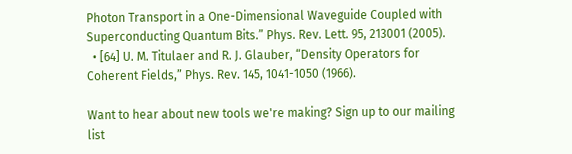Photon Transport in a One-Dimensional Waveguide Coupled with Superconducting Quantum Bits.” Phys. Rev. Lett. 95, 213001 (2005).
  • [64] U. M. Titulaer and R. J. Glauber, “Density Operators for Coherent Fields,” Phys. Rev. 145, 1041-1050 (1966).

Want to hear about new tools we're making? Sign up to our mailing list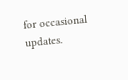for occasional updates.